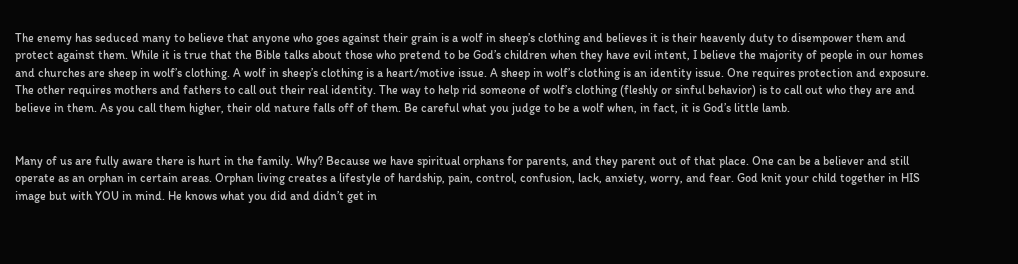The enemy has seduced many to believe that anyone who goes against their grain is a wolf in sheep’s clothing and believes it is their heavenly duty to disempower them and protect against them. While it is true that the Bible talks about those who pretend to be God’s children when they have evil intent, I believe the majority of people in our homes and churches are sheep in wolf’s clothing. A wolf in sheep’s clothing is a heart/motive issue. A sheep in wolf’s clothing is an identity issue. One requires protection and exposure. The other requires mothers and fathers to call out their real identity. The way to help rid someone of wolf’s clothing (fleshly or sinful behavior) is to call out who they are and believe in them. As you call them higher, their old nature falls off of them. Be careful what you judge to be a wolf when, in fact, it is God’s little lamb.


Many of us are fully aware there is hurt in the family. Why? Because we have spiritual orphans for parents, and they parent out of that place. One can be a believer and still operate as an orphan in certain areas. Orphan living creates a lifestyle of hardship, pain, control, confusion, lack, anxiety, worry, and fear. God knit your child together in HIS image but with YOU in mind. He knows what you did and didn’t get in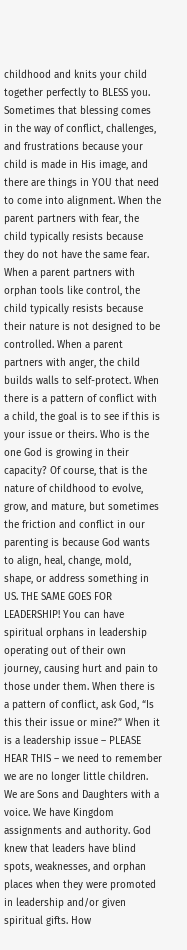childhood and knits your child together perfectly to BLESS you. Sometimes that blessing comes in the way of conflict, challenges, and frustrations because your child is made in His image, and there are things in YOU that need to come into alignment. When the parent partners with fear, the child typically resists because they do not have the same fear. When a parent partners with orphan tools like control, the child typically resists because their nature is not designed to be controlled. When a parent partners with anger, the child builds walls to self-protect. When there is a pattern of conflict with a child, the goal is to see if this is your issue or theirs. Who is the one God is growing in their capacity? Of course, that is the nature of childhood to evolve, grow, and mature, but sometimes the friction and conflict in our parenting is because God wants to align, heal, change, mold, shape, or address something in US. THE SAME GOES FOR LEADERSHIP! You can have spiritual orphans in leadership operating out of their own journey, causing hurt and pain to those under them. When there is a pattern of conflict, ask God, “Is this their issue or mine?” When it is a leadership issue – PLEASE HEAR THIS – we need to remember we are no longer little children. We are Sons and Daughters with a voice. We have Kingdom assignments and authority. God knew that leaders have blind spots, weaknesses, and orphan places when they were promoted in leadership and/or given spiritual gifts. How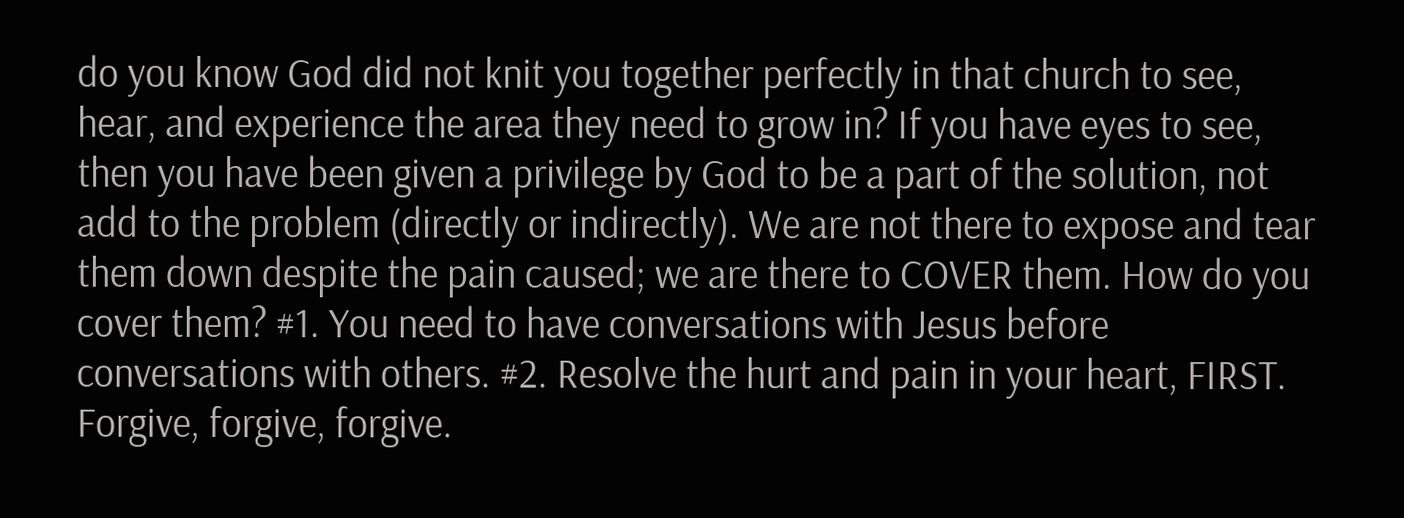do you know God did not knit you together perfectly in that church to see, hear, and experience the area they need to grow in? If you have eyes to see, then you have been given a privilege by God to be a part of the solution, not add to the problem (directly or indirectly). We are not there to expose and tear them down despite the pain caused; we are there to COVER them. How do you cover them? #1. You need to have conversations with Jesus before conversations with others. #2. Resolve the hurt and pain in your heart, FIRST. Forgive, forgive, forgive.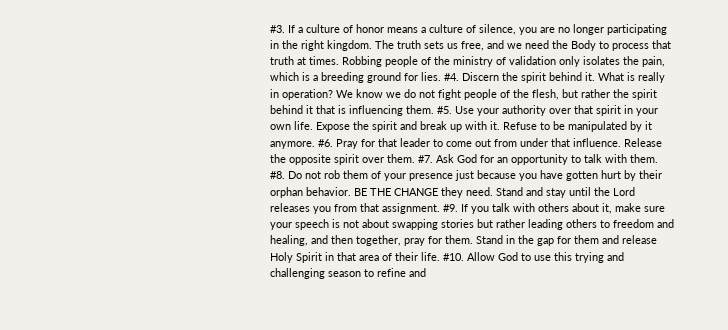#3. If a culture of honor means a culture of silence, you are no longer participating in the right kingdom. The truth sets us free, and we need the Body to process that truth at times. Robbing people of the ministry of validation only isolates the pain, which is a breeding ground for lies. #4. Discern the spirit behind it. What is really in operation? We know we do not fight people of the flesh, but rather the spirit behind it that is influencing them. #5. Use your authority over that spirit in your own life. Expose the spirit and break up with it. Refuse to be manipulated by it anymore. #6. Pray for that leader to come out from under that influence. Release the opposite spirit over them. #7. Ask God for an opportunity to talk with them. #8. Do not rob them of your presence just because you have gotten hurt by their orphan behavior. BE THE CHANGE they need. Stand and stay until the Lord releases you from that assignment. #9. If you talk with others about it, make sure your speech is not about swapping stories but rather leading others to freedom and healing, and then together, pray for them. Stand in the gap for them and release Holy Spirit in that area of their life. #10. Allow God to use this trying and challenging season to refine and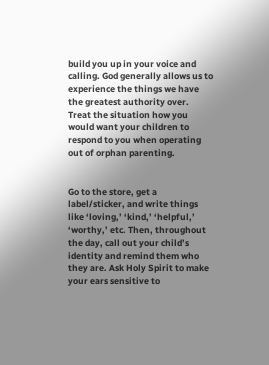build you up in your voice and calling. God generally allows us to experience the things we have the greatest authority over. Treat the situation how you would want your children to respond to you when operating out of orphan parenting.


Go to the store, get a label/sticker, and write things like ‘loving,’ ‘kind,’ ‘helpful,’ ‘worthy,’ etc. Then, throughout the day, call out your child’s identity and remind them who they are. Ask Holy Spirit to make your ears sensitive to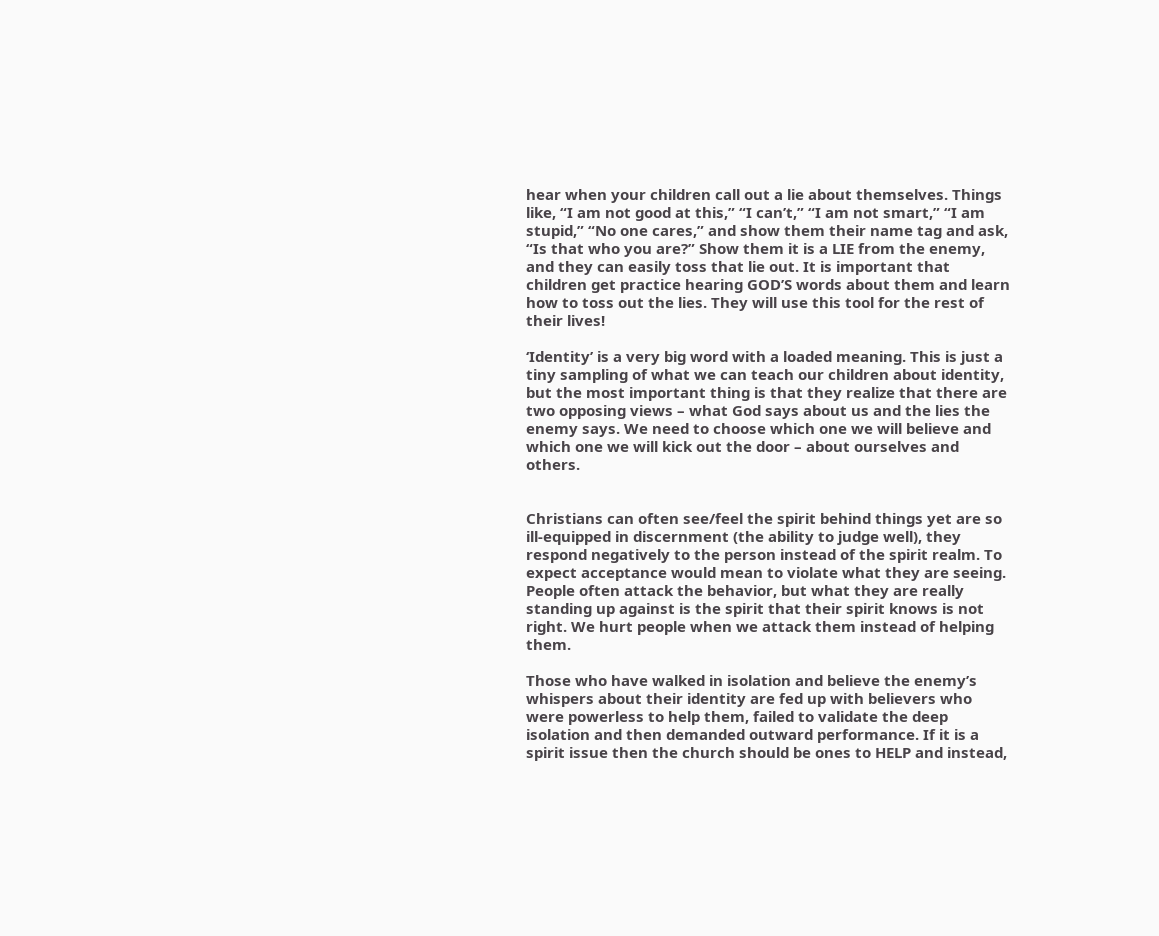hear when your children call out a lie about themselves. Things like, “I am not good at this,” “I can’t,” “I am not smart,” “I am stupid,” “No one cares,” and show them their name tag and ask, “Is that who you are?” Show them it is a LIE from the enemy, and they can easily toss that lie out. It is important that children get practice hearing GOD’S words about them and learn how to toss out the lies. They will use this tool for the rest of their lives!

‘Identity’ is a very big word with a loaded meaning. This is just a tiny sampling of what we can teach our children about identity, but the most important thing is that they realize that there are two opposing views – what God says about us and the lies the enemy says. We need to choose which one we will believe and which one we will kick out the door – about ourselves and others.


Christians can often see/feel the spirit behind things yet are so ill-equipped in discernment (the ability to judge well), they respond negatively to the person instead of the spirit realm. To expect acceptance would mean to violate what they are seeing. People often attack the behavior, but what they are really standing up against is the spirit that their spirit knows is not right. We hurt people when we attack them instead of helping them.

Those who have walked in isolation and believe the enemy’s whispers about their identity are fed up with believers who were powerless to help them, failed to validate the deep isolation and then demanded outward performance. If it is a spirit issue then the church should be ones to HELP and instead,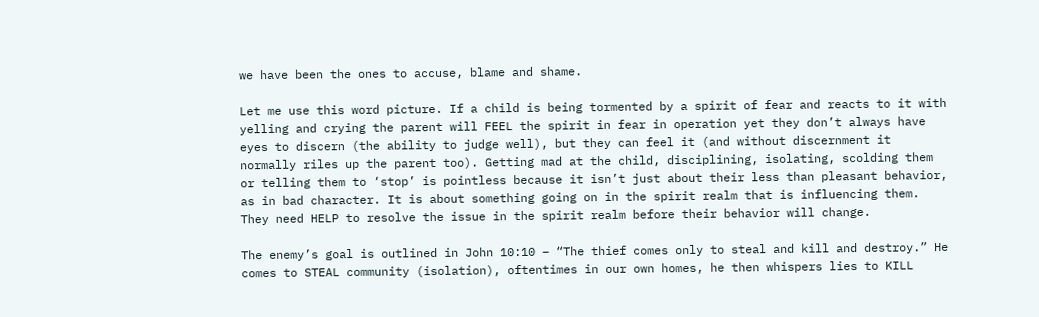we have been the ones to accuse, blame and shame.

Let me use this word picture. If a child is being tormented by a spirit of fear and reacts to it with yelling and crying the parent will FEEL the spirit in fear in operation yet they don’t always have eyes to discern (the ability to judge well), but they can feel it (and without discernment it normally riles up the parent too). Getting mad at the child, disciplining, isolating, scolding them or telling them to ‘stop’ is pointless because it isn’t just about their less than pleasant behavior, as in bad character. It is about something going on in the spirit realm that is influencing them. They need HELP to resolve the issue in the spirit realm before their behavior will change.

The enemy’s goal is outlined in John 10:10 – “The thief comes only to steal and kill and destroy.” He comes to STEAL community (isolation), oftentimes in our own homes, he then whispers lies to KILL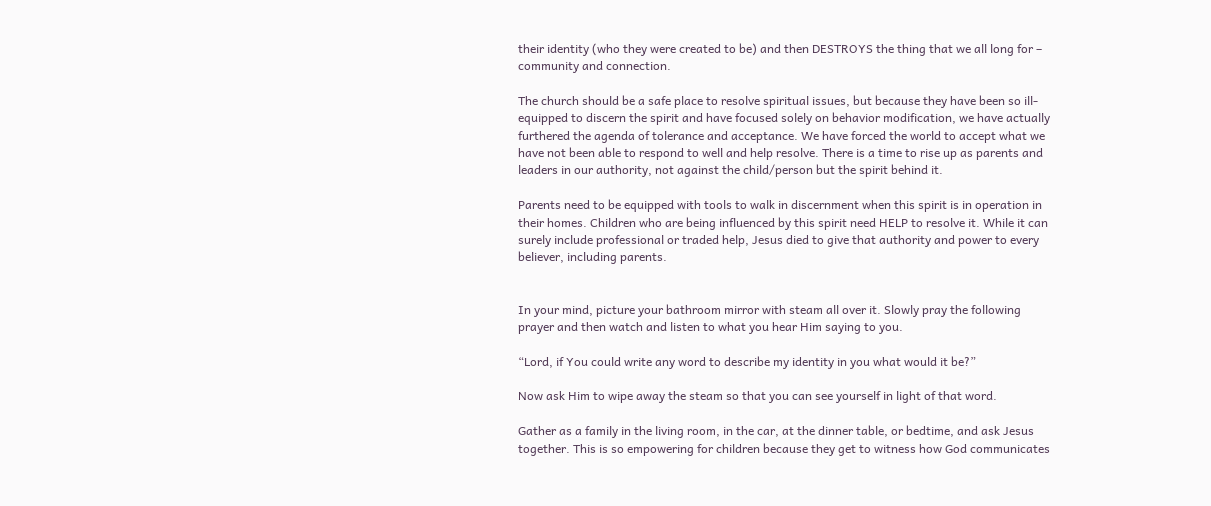their identity (who they were created to be) and then DESTROYS the thing that we all long for – community and connection.

The church should be a safe place to resolve spiritual issues, but because they have been so ill-equipped to discern the spirit and have focused solely on behavior modification, we have actually furthered the agenda of tolerance and acceptance. We have forced the world to accept what we have not been able to respond to well and help resolve. There is a time to rise up as parents and leaders in our authority, not against the child/person but the spirit behind it.

Parents need to be equipped with tools to walk in discernment when this spirit is in operation in their homes. Children who are being influenced by this spirit need HELP to resolve it. While it can surely include professional or traded help, Jesus died to give that authority and power to every believer, including parents.


In your mind, picture your bathroom mirror with steam all over it. Slowly pray the following prayer and then watch and listen to what you hear Him saying to you.

“Lord, if You could write any word to describe my identity in you what would it be?”

Now ask Him to wipe away the steam so that you can see yourself in light of that word.

Gather as a family in the living room, in the car, at the dinner table, or bedtime, and ask Jesus together. This is so empowering for children because they get to witness how God communicates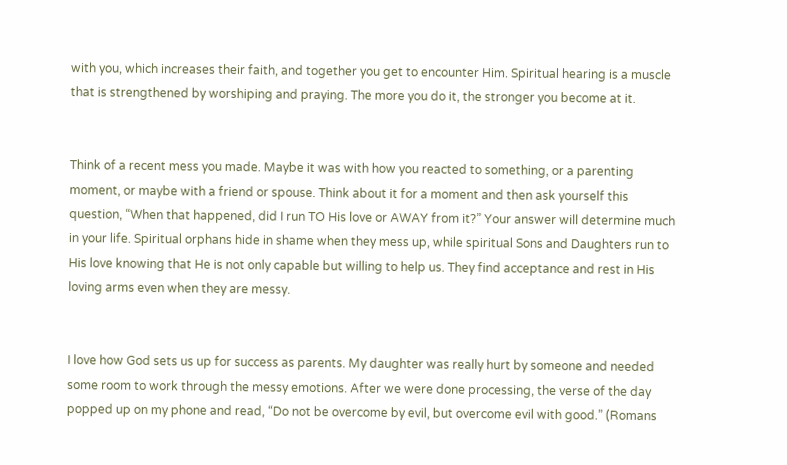with you, which increases their faith, and together you get to encounter Him. Spiritual hearing is a muscle that is strengthened by worshiping and praying. The more you do it, the stronger you become at it.


Think of a recent mess you made. Maybe it was with how you reacted to something, or a parenting moment, or maybe with a friend or spouse. Think about it for a moment and then ask yourself this question, “When that happened, did I run TO His love or AWAY from it?” Your answer will determine much in your life. Spiritual orphans hide in shame when they mess up, while spiritual Sons and Daughters run to His love knowing that He is not only capable but willing to help us. They find acceptance and rest in His loving arms even when they are messy.


I love how God sets us up for success as parents. My daughter was really hurt by someone and needed some room to work through the messy emotions. After we were done processing, the verse of the day popped up on my phone and read, “Do not be overcome by evil, but overcome evil with good.” (Romans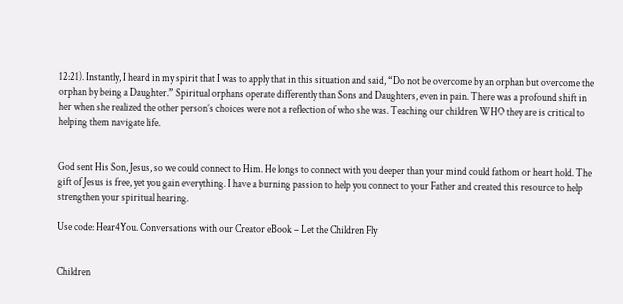12:21). Instantly, I heard in my spirit that I was to apply that in this situation and said, “Do not be overcome by an orphan but overcome the orphan by being a Daughter.” Spiritual orphans operate differently than Sons and Daughters, even in pain. There was a profound shift in her when she realized the other person’s choices were not a reflection of who she was. Teaching our children WHO they are is critical to helping them navigate life.


God sent His Son, Jesus, so we could connect to Him. He longs to connect with you deeper than your mind could fathom or heart hold. The gift of Jesus is free, yet you gain everything. I have a burning passion to help you connect to your Father and created this resource to help strengthen your spiritual hearing.

Use code: Hear4You. Conversations with our Creator eBook – Let the Children Fly


Children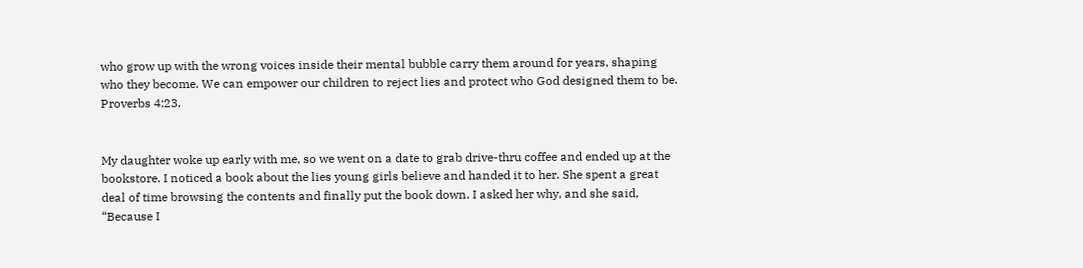who grow up with the wrong voices inside their mental bubble carry them around for years, shaping who they become. We can empower our children to reject lies and protect who God designed them to be. Proverbs 4:23.


My daughter woke up early with me, so we went on a date to grab drive-thru coffee and ended up at the bookstore. I noticed a book about the lies young girls believe and handed it to her. She spent a great deal of time browsing the contents and finally put the book down. I asked her why, and she said, “Because I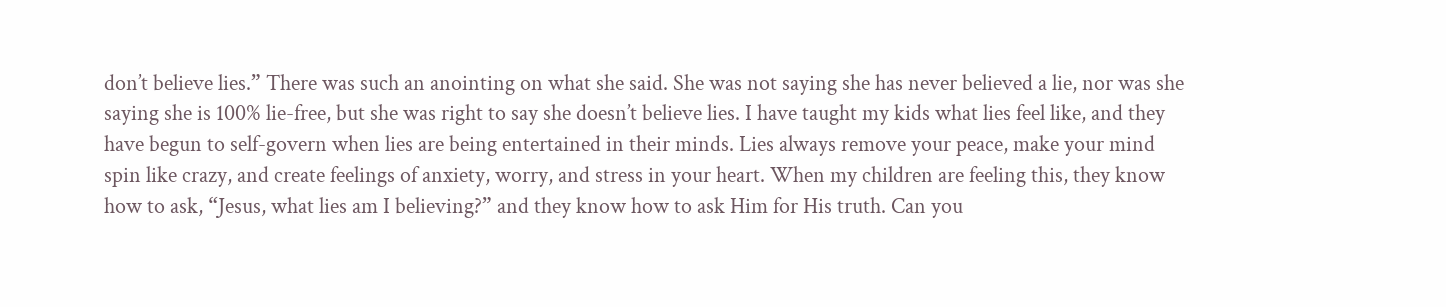don’t believe lies.” There was such an anointing on what she said. She was not saying she has never believed a lie, nor was she saying she is 100% lie-free, but she was right to say she doesn’t believe lies. I have taught my kids what lies feel like, and they have begun to self-govern when lies are being entertained in their minds. Lies always remove your peace, make your mind spin like crazy, and create feelings of anxiety, worry, and stress in your heart. When my children are feeling this, they know how to ask, “Jesus, what lies am I believing?” and they know how to ask Him for His truth. Can you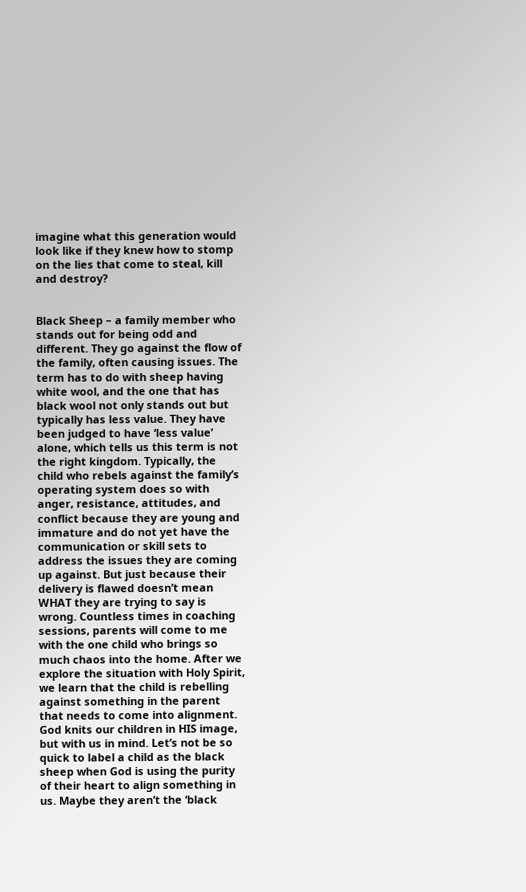imagine what this generation would look like if they knew how to stomp on the lies that come to steal, kill and destroy?


Black Sheep – a family member who stands out for being odd and different. They go against the flow of the family, often causing issues. The term has to do with sheep having white wool, and the one that has black wool not only stands out but typically has less value. They have been judged to have ‘less value’ alone, which tells us this term is not the right kingdom. Typically, the child who rebels against the family’s operating system does so with anger, resistance, attitudes, and conflict because they are young and immature and do not yet have the communication or skill sets to address the issues they are coming up against. But just because their delivery is flawed doesn’t mean WHAT they are trying to say is wrong. Countless times in coaching sessions, parents will come to me with the one child who brings so much chaos into the home. After we explore the situation with Holy Spirit, we learn that the child is rebelling against something in the parent that needs to come into alignment. God knits our children in HIS image, but with us in mind. Let’s not be so quick to label a child as the black sheep when God is using the purity of their heart to align something in us. Maybe they aren’t the ‘black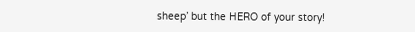sheep’ but the HERO of your story!